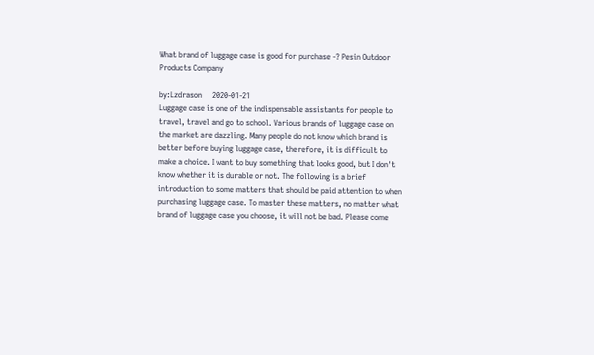What brand of luggage case is good for purchase -? Pesin Outdoor Products Company

by:Lzdrason     2020-01-21
Luggage case is one of the indispensable assistants for people to travel, travel and go to school. Various brands of luggage case on the market are dazzling. Many people do not know which brand is better before buying luggage case, therefore, it is difficult to make a choice. I want to buy something that looks good, but I don't know whether it is durable or not. The following is a brief introduction to some matters that should be paid attention to when purchasing luggage case. To master these matters, no matter what brand of luggage case you choose, it will not be bad. Please come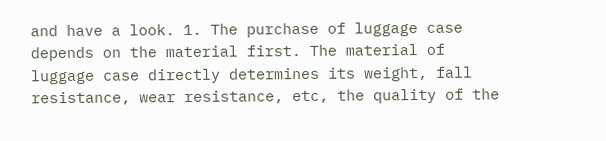and have a look. 1. The purchase of luggage case depends on the material first. The material of luggage case directly determines its weight, fall resistance, wear resistance, etc, the quality of the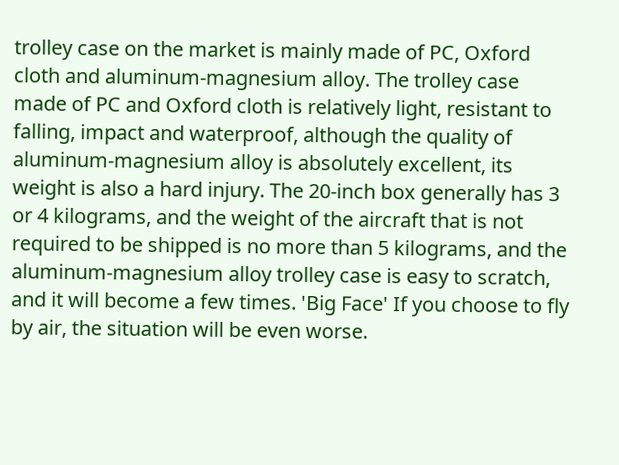trolley case on the market is mainly made of PC, Oxford cloth and aluminum-magnesium alloy. The trolley case made of PC and Oxford cloth is relatively light, resistant to falling, impact and waterproof, although the quality of aluminum-magnesium alloy is absolutely excellent, its weight is also a hard injury. The 20-inch box generally has 3 or 4 kilograms, and the weight of the aircraft that is not required to be shipped is no more than 5 kilograms, and the aluminum-magnesium alloy trolley case is easy to scratch, and it will become a few times. 'Big Face' If you choose to fly by air, the situation will be even worse.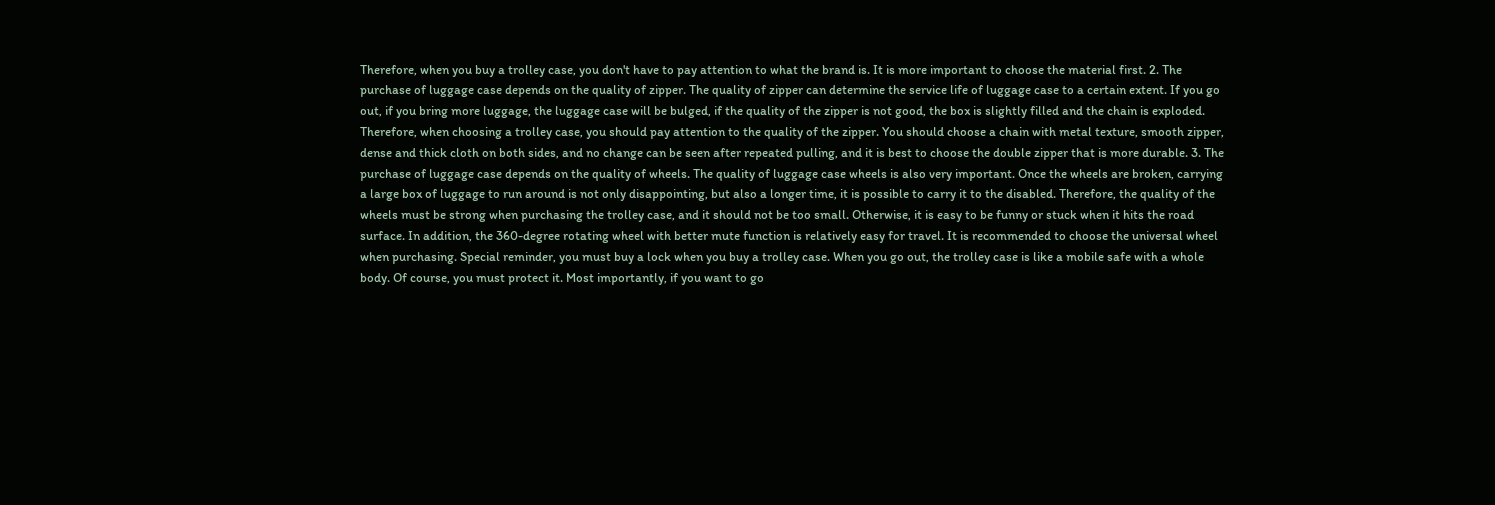Therefore, when you buy a trolley case, you don't have to pay attention to what the brand is. It is more important to choose the material first. 2. The purchase of luggage case depends on the quality of zipper. The quality of zipper can determine the service life of luggage case to a certain extent. If you go out, if you bring more luggage, the luggage case will be bulged, if the quality of the zipper is not good, the box is slightly filled and the chain is exploded. Therefore, when choosing a trolley case, you should pay attention to the quality of the zipper. You should choose a chain with metal texture, smooth zipper, dense and thick cloth on both sides, and no change can be seen after repeated pulling, and it is best to choose the double zipper that is more durable. 3. The purchase of luggage case depends on the quality of wheels. The quality of luggage case wheels is also very important. Once the wheels are broken, carrying a large box of luggage to run around is not only disappointing, but also a longer time, it is possible to carry it to the disabled. Therefore, the quality of the wheels must be strong when purchasing the trolley case, and it should not be too small. Otherwise, it is easy to be funny or stuck when it hits the road surface. In addition, the 360-degree rotating wheel with better mute function is relatively easy for travel. It is recommended to choose the universal wheel when purchasing. Special reminder, you must buy a lock when you buy a trolley case. When you go out, the trolley case is like a mobile safe with a whole body. Of course, you must protect it. Most importantly, if you want to go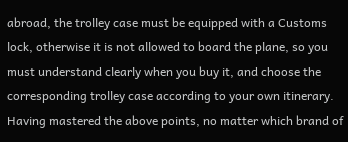abroad, the trolley case must be equipped with a Customs lock, otherwise it is not allowed to board the plane, so you must understand clearly when you buy it, and choose the corresponding trolley case according to your own itinerary. Having mastered the above points, no matter which brand of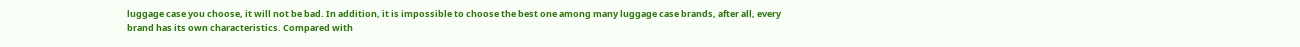luggage case you choose, it will not be bad. In addition, it is impossible to choose the best one among many luggage case brands, after all, every brand has its own characteristics. Compared with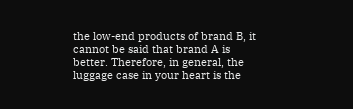the low-end products of brand B, it cannot be said that brand A is better. Therefore, in general, the luggage case in your heart is the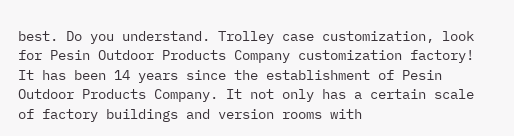best. Do you understand. Trolley case customization, look for Pesin Outdoor Products Company customization factory! It has been 14 years since the establishment of Pesin Outdoor Products Company. It not only has a certain scale of factory buildings and version rooms with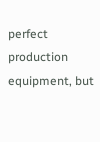perfect production equipment, but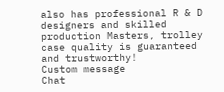also has professional R & D designers and skilled production Masters, trolley case quality is guaranteed and trustworthy!
Custom message
Chat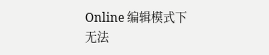Online 编辑模式下无法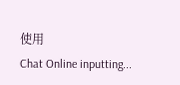使用
Chat Online inputting...